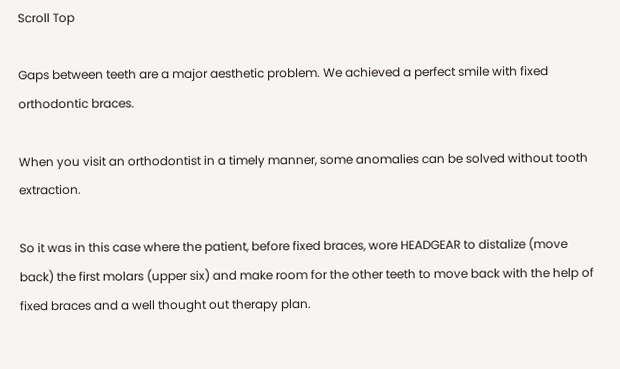Scroll Top

Gaps between teeth are a major aesthetic problem. We achieved a perfect smile with fixed orthodontic braces.

When you visit an orthodontist in a timely manner, some anomalies can be solved without tooth extraction.

So it was in this case where the patient, before fixed braces, wore HEADGEAR to distalize (move back) the first molars (upper six) and make room for the other teeth to move back with the help of fixed braces and a well thought out therapy plan.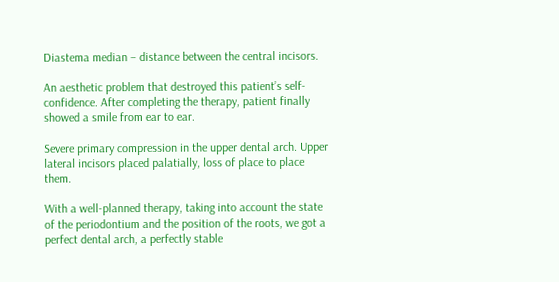Diastema median – distance between the central incisors.

An aesthetic problem that destroyed this patient’s self-confidence. After completing the therapy, patient finally showed a smile from ear to ear.

Severe primary compression in the upper dental arch. Upper lateral incisors placed palatially, loss of place to place them.

With a well-planned therapy, taking into account the state of the periodontium and the position of the roots, we got a perfect dental arch, a perfectly stable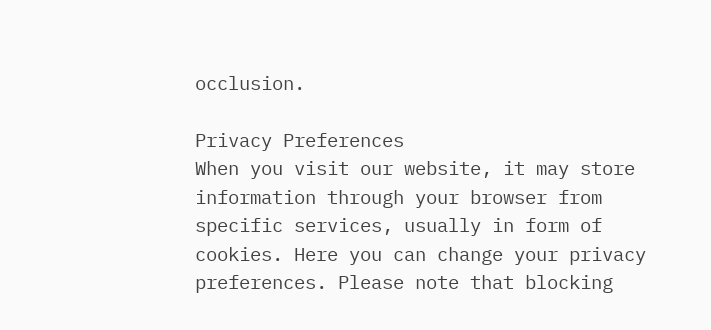occlusion.

Privacy Preferences
When you visit our website, it may store information through your browser from specific services, usually in form of cookies. Here you can change your privacy preferences. Please note that blocking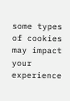some types of cookies may impact your experience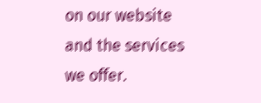on our website and the services we offer.